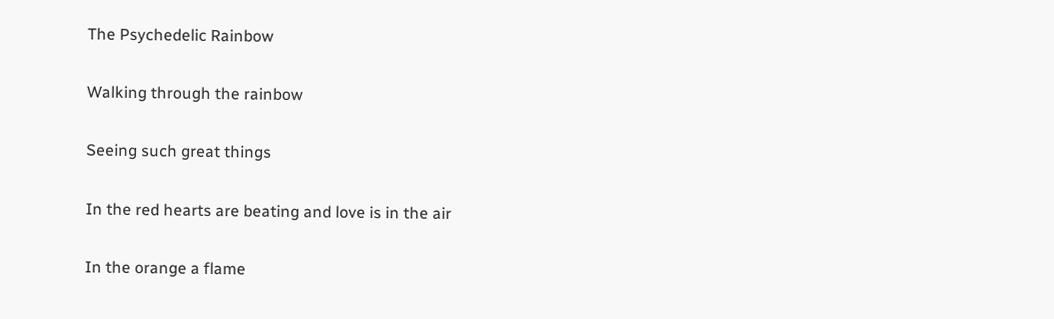The Psychedelic Rainbow

Walking through the rainbow

Seeing such great things

In the red hearts are beating and love is in the air

In the orange a flame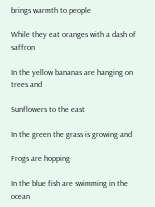brings warmth to people

While they eat oranges with a dash of saffron

In the yellow bananas are hanging on trees and

Sunflowers to the east

In the green the grass is growing and

Frogs are hopping

In the blue fish are swimming in the ocean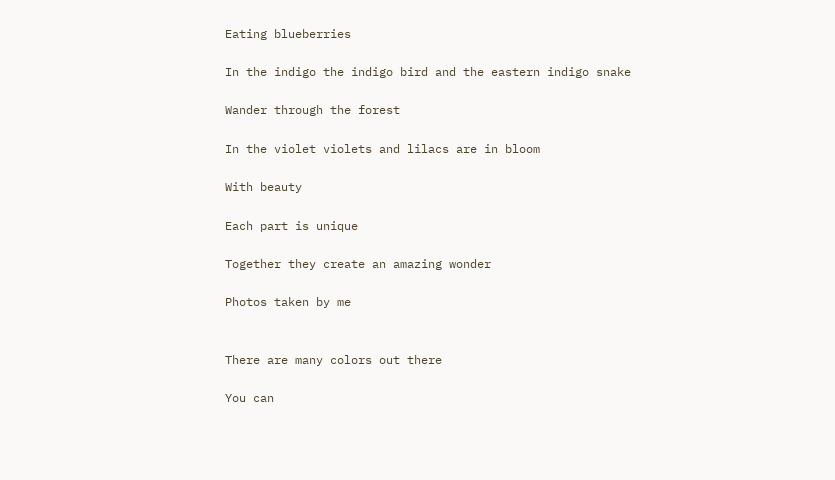Eating blueberries

In the indigo the indigo bird and the eastern indigo snake

Wander through the forest

In the violet violets and lilacs are in bloom

With beauty

Each part is unique

Together they create an amazing wonder

Photos taken by me


There are many colors out there

You can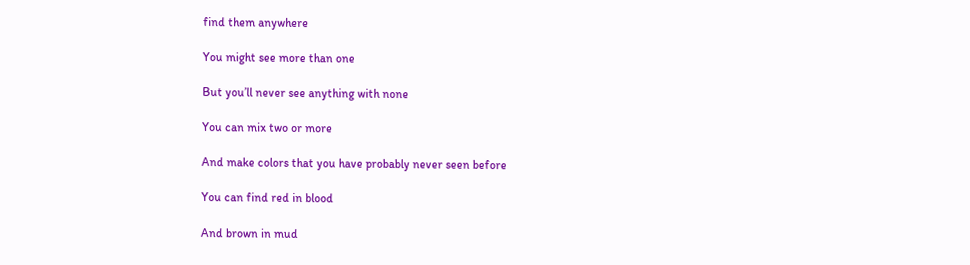find them anywhere

You might see more than one

But you’ll never see anything with none

You can mix two or more

And make colors that you have probably never seen before

You can find red in blood

And brown in mud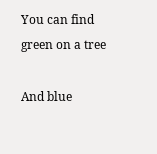You can find green on a tree

And blue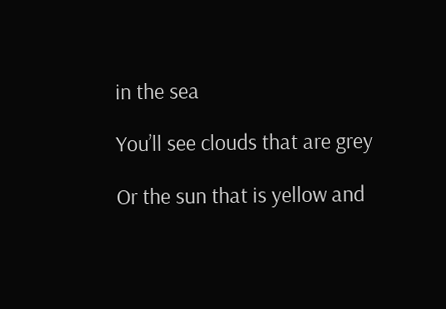in the sea

You’ll see clouds that are grey

Or the sun that is yellow and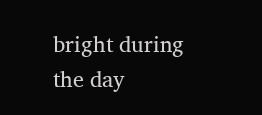bright during the day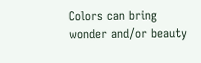Colors can bring wonder and/or beauty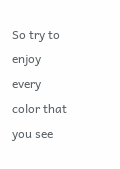So try to enjoy every color that you see